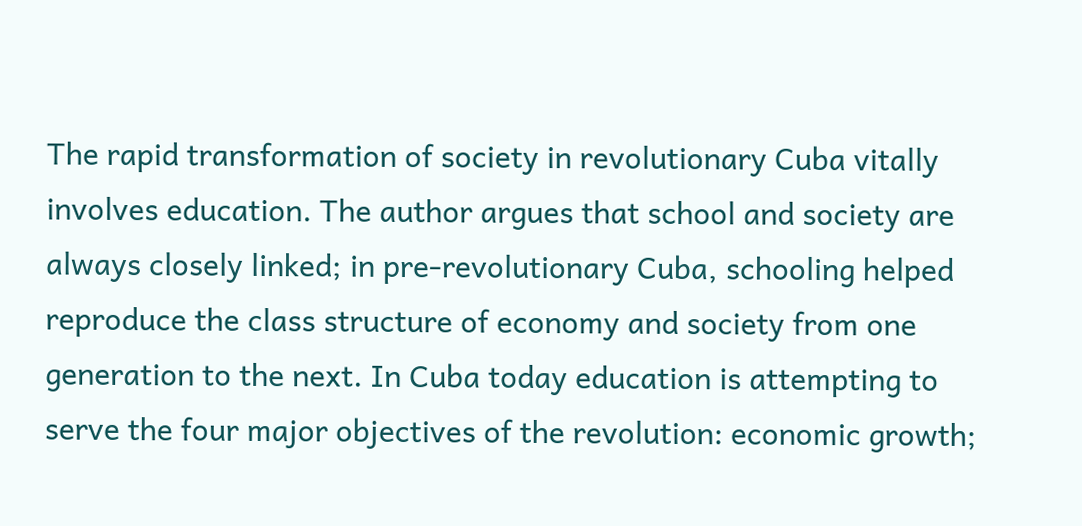The rapid transformation of society in revolutionary Cuba vitally involves education. The author argues that school and society are always closely linked; in pre-revolutionary Cuba, schooling helped reproduce the class structure of economy and society from one generation to the next. In Cuba today education is attempting to serve the four major objectives of the revolution: economic growth;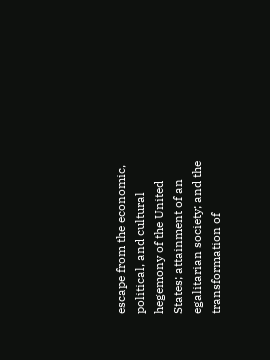escape from the economic, political, and cultural hegemony of the United States; attainment of an egalitarian society; and the transformation of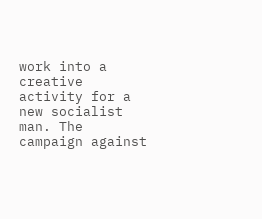work into a creative activity for a new socialist man. The campaign against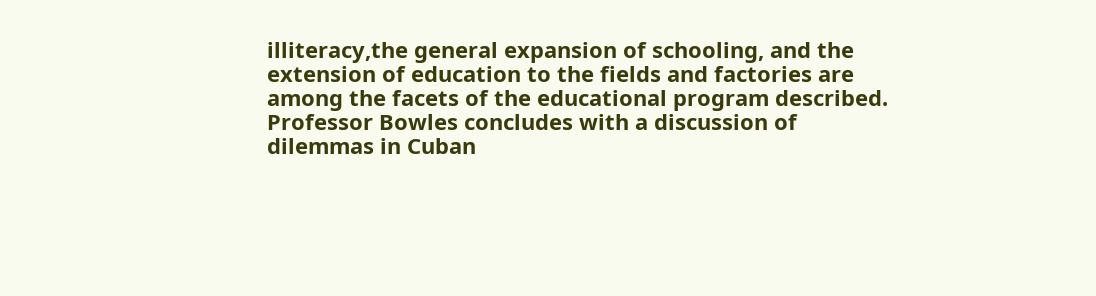illiteracy,the general expansion of schooling, and the extension of education to the fields and factories are among the facets of the educational program described. Professor Bowles concludes with a discussion of dilemmas in Cuban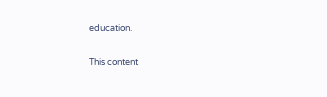education.

This content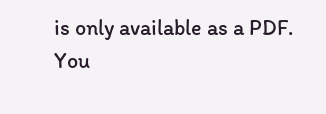is only available as a PDF.
You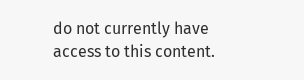do not currently have access to this content.